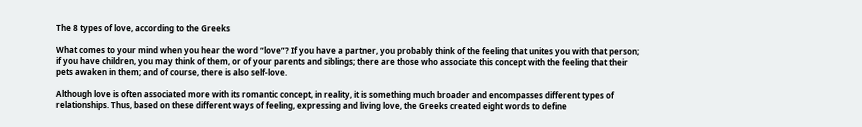The 8 types of love, according to the Greeks

What comes to your mind when you hear the word “love”? If you have a partner, you probably think of the feeling that unites you with that person; if you have children, you may think of them, or of your parents and siblings; there are those who associate this concept with the feeling that their pets awaken in them; and of course, there is also self-love.

Although love is often associated more with its romantic concept, in reality, it is something much broader and encompasses different types of relationships. Thus, based on these different ways of feeling, expressing and living love, the Greeks created eight words to define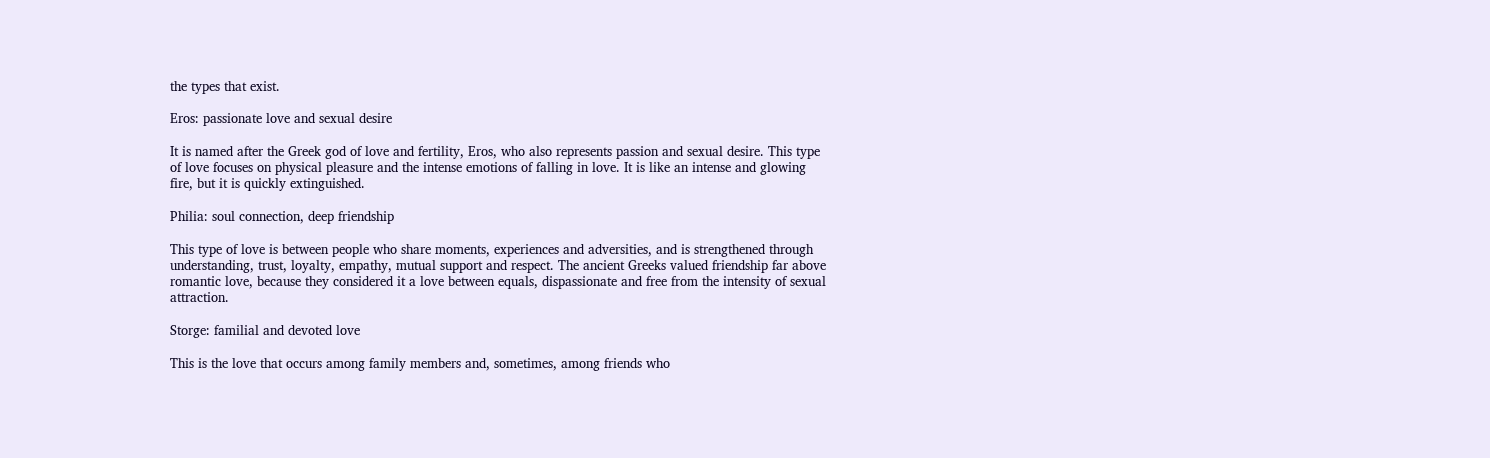the types that exist.

Eros: passionate love and sexual desire

It is named after the Greek god of love and fertility, Eros, who also represents passion and sexual desire. This type of love focuses on physical pleasure and the intense emotions of falling in love. It is like an intense and glowing fire, but it is quickly extinguished.

Philia: soul connection, deep friendship

This type of love is between people who share moments, experiences and adversities, and is strengthened through understanding, trust, loyalty, empathy, mutual support and respect. The ancient Greeks valued friendship far above romantic love, because they considered it a love between equals, dispassionate and free from the intensity of sexual attraction.

Storge: familial and devoted love

This is the love that occurs among family members and, sometimes, among friends who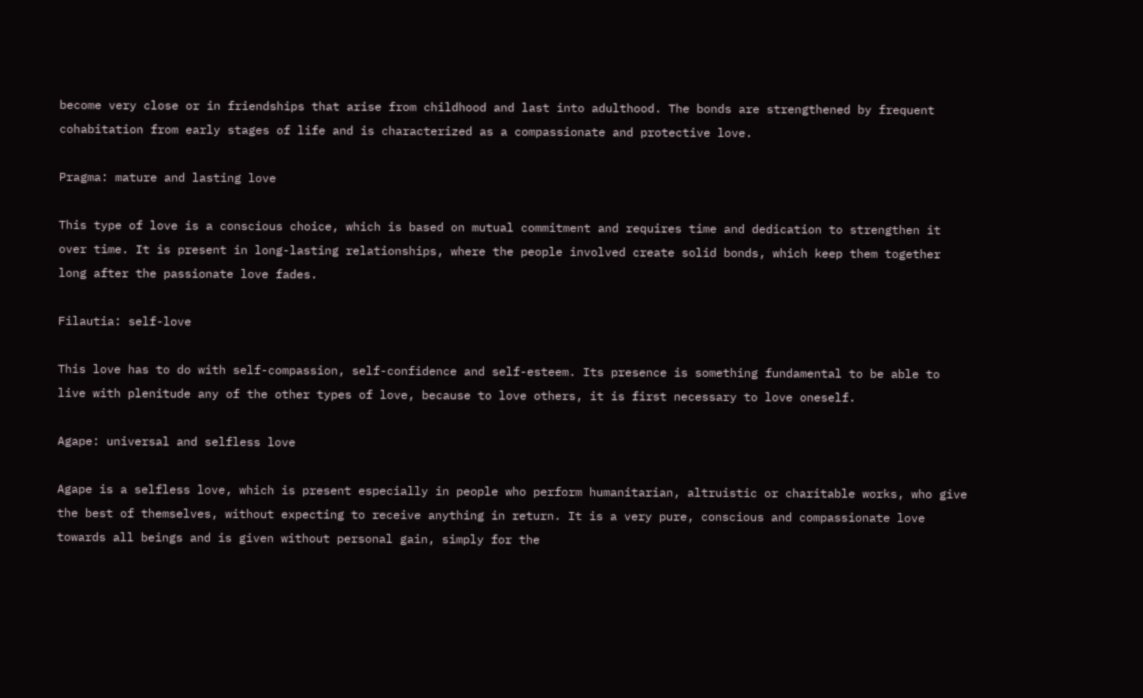become very close or in friendships that arise from childhood and last into adulthood. The bonds are strengthened by frequent cohabitation from early stages of life and is characterized as a compassionate and protective love.

Pragma: mature and lasting love

This type of love is a conscious choice, which is based on mutual commitment and requires time and dedication to strengthen it over time. It is present in long-lasting relationships, where the people involved create solid bonds, which keep them together long after the passionate love fades.

Filautia: self-love

This love has to do with self-compassion, self-confidence and self-esteem. Its presence is something fundamental to be able to live with plenitude any of the other types of love, because to love others, it is first necessary to love oneself.

Agape: universal and selfless love

Agape is a selfless love, which is present especially in people who perform humanitarian, altruistic or charitable works, who give the best of themselves, without expecting to receive anything in return. It is a very pure, conscious and compassionate love towards all beings and is given without personal gain, simply for the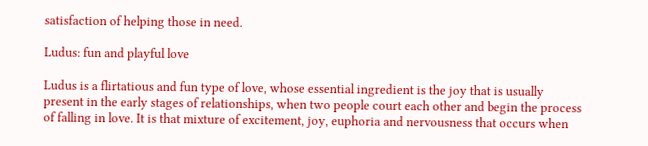satisfaction of helping those in need.

Ludus: fun and playful love

Ludus is a flirtatious and fun type of love, whose essential ingredient is the joy that is usually present in the early stages of relationships, when two people court each other and begin the process of falling in love. It is that mixture of excitement, joy, euphoria and nervousness that occurs when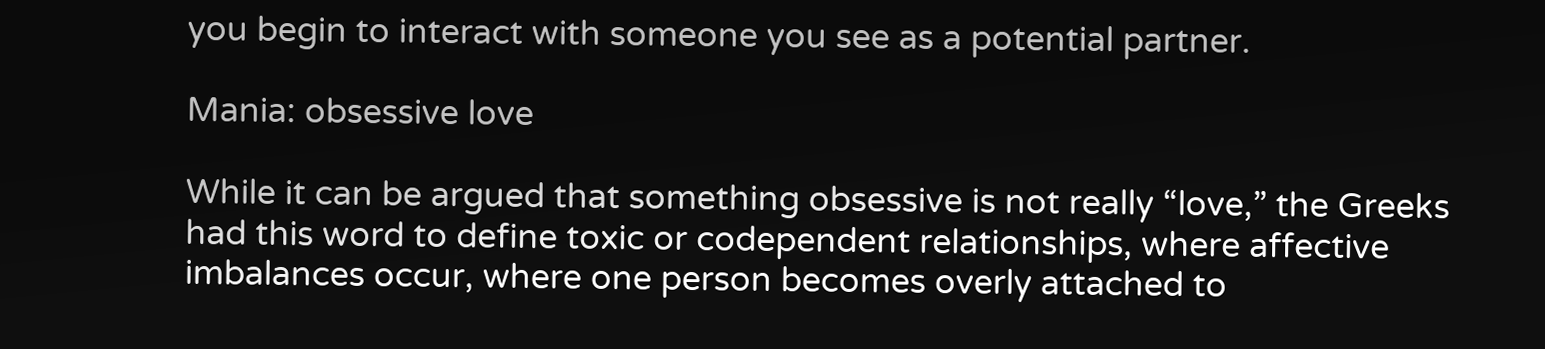you begin to interact with someone you see as a potential partner.

Mania: obsessive love

While it can be argued that something obsessive is not really “love,” the Greeks had this word to define toxic or codependent relationships, where affective imbalances occur, where one person becomes overly attached to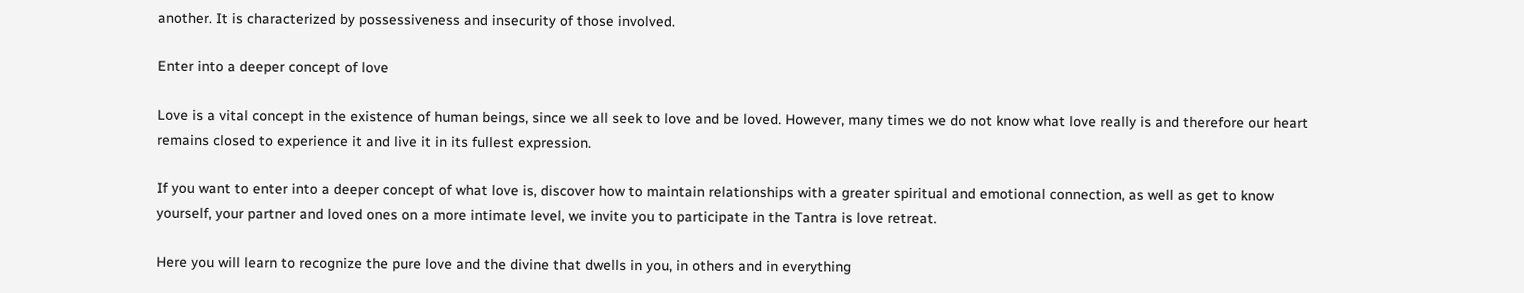another. It is characterized by possessiveness and insecurity of those involved.

Enter into a deeper concept of love

Love is a vital concept in the existence of human beings, since we all seek to love and be loved. However, many times we do not know what love really is and therefore our heart remains closed to experience it and live it in its fullest expression.

If you want to enter into a deeper concept of what love is, discover how to maintain relationships with a greater spiritual and emotional connection, as well as get to know yourself, your partner and loved ones on a more intimate level, we invite you to participate in the Tantra is love retreat.

Here you will learn to recognize the pure love and the divine that dwells in you, in others and in everything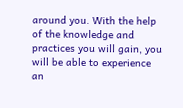around you. With the help of the knowledge and practices you will gain, you will be able to experience an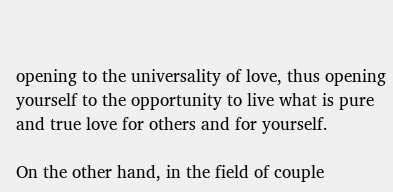opening to the universality of love, thus opening yourself to the opportunity to live what is pure and true love for others and for yourself.

On the other hand, in the field of couple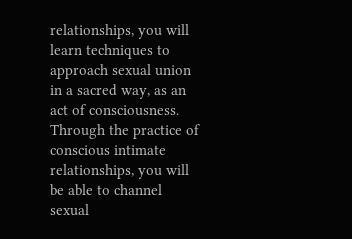relationships, you will learn techniques to approach sexual union in a sacred way, as an act of consciousness. Through the practice of conscious intimate relationships, you will be able to channel sexual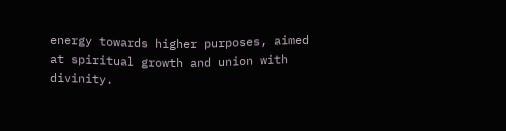energy towards higher purposes, aimed at spiritual growth and union with divinity.